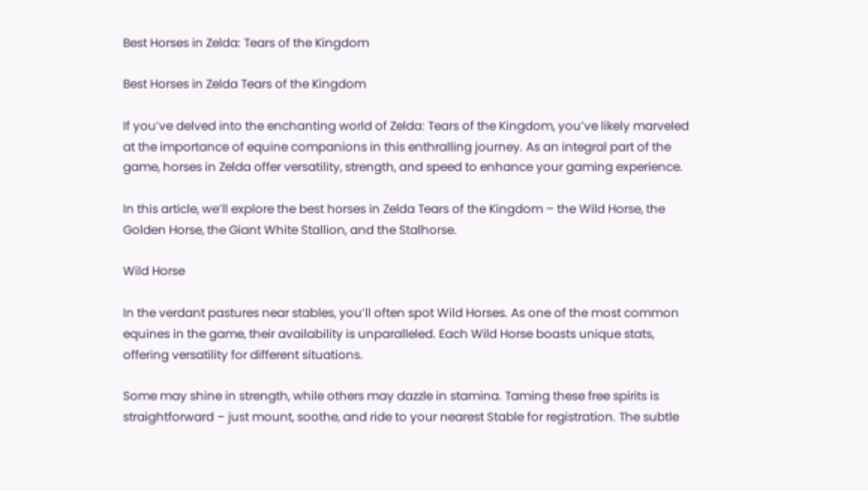Best Horses in Zelda: Tears of the Kingdom

Best Horses in Zelda Tears of the Kingdom

If you’ve delved into the enchanting world of Zelda: Tears of the Kingdom, you’ve likely marveled at the importance of equine companions in this enthralling journey. As an integral part of the game, horses in Zelda offer versatility, strength, and speed to enhance your gaming experience.

In this article, we’ll explore the best horses in Zelda Tears of the Kingdom – the Wild Horse, the Golden Horse, the Giant White Stallion, and the Stalhorse.

Wild Horse

In the verdant pastures near stables, you’ll often spot Wild Horses. As one of the most common equines in the game, their availability is unparalleled. Each Wild Horse boasts unique stats, offering versatility for different situations.

Some may shine in strength, while others may dazzle in stamina. Taming these free spirits is straightforward – just mount, soothe, and ride to your nearest Stable for registration. The subtle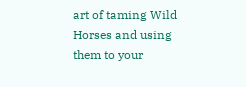art of taming Wild Horses and using them to your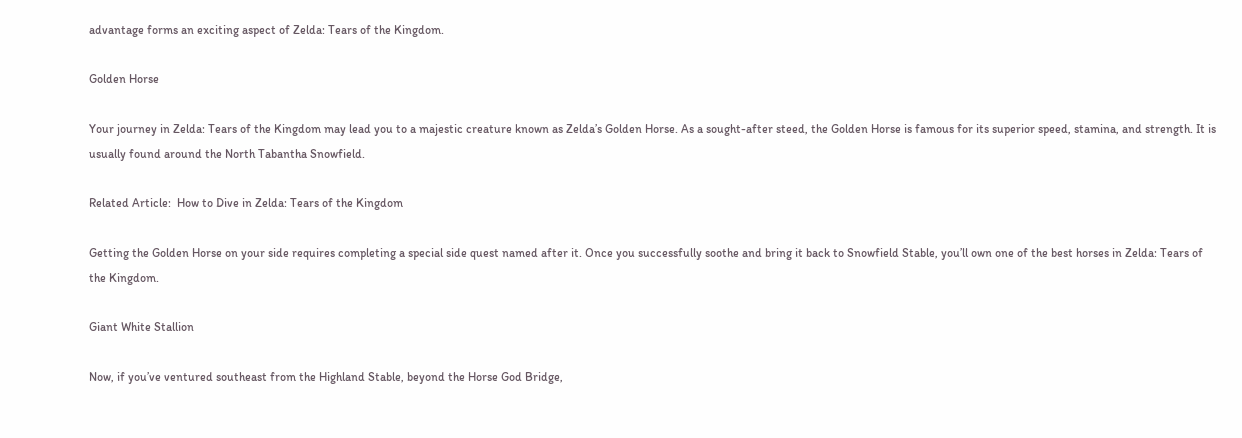advantage forms an exciting aspect of Zelda: Tears of the Kingdom.

Golden Horse

Your journey in Zelda: Tears of the Kingdom may lead you to a majestic creature known as Zelda’s Golden Horse. As a sought-after steed, the Golden Horse is famous for its superior speed, stamina, and strength. It is usually found around the North Tabantha Snowfield.

Related Article:  How to Dive in Zelda: Tears of the Kingdom

Getting the Golden Horse on your side requires completing a special side quest named after it. Once you successfully soothe and bring it back to Snowfield Stable, you’ll own one of the best horses in Zelda: Tears of the Kingdom.

Giant White Stallion

Now, if you’ve ventured southeast from the Highland Stable, beyond the Horse God Bridge,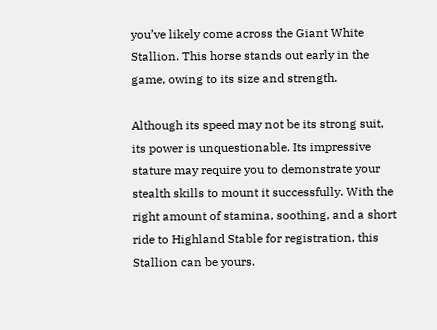you’ve likely come across the Giant White Stallion. This horse stands out early in the game, owing to its size and strength.

Although its speed may not be its strong suit, its power is unquestionable. Its impressive stature may require you to demonstrate your stealth skills to mount it successfully. With the right amount of stamina, soothing, and a short ride to Highland Stable for registration, this Stallion can be yours.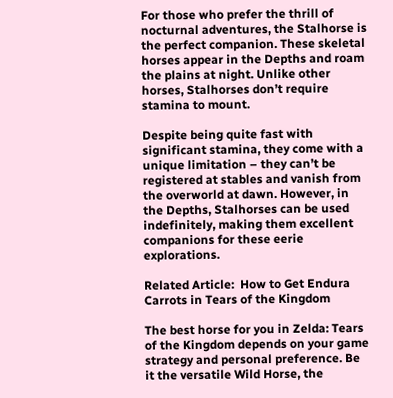For those who prefer the thrill of nocturnal adventures, the Stalhorse is the perfect companion. These skeletal horses appear in the Depths and roam the plains at night. Unlike other horses, Stalhorses don’t require stamina to mount.

Despite being quite fast with significant stamina, they come with a unique limitation – they can’t be registered at stables and vanish from the overworld at dawn. However, in the Depths, Stalhorses can be used indefinitely, making them excellent companions for these eerie explorations.

Related Article:  How to Get Endura Carrots in Tears of the Kingdom

The best horse for you in Zelda: Tears of the Kingdom depends on your game strategy and personal preference. Be it the versatile Wild Horse, the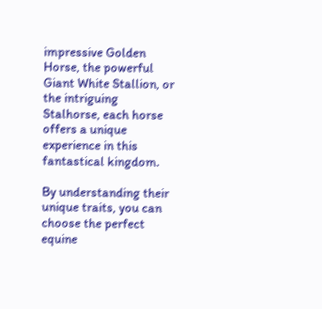impressive Golden Horse, the powerful Giant White Stallion, or the intriguing Stalhorse, each horse offers a unique experience in this fantastical kingdom.

By understanding their unique traits, you can choose the perfect equine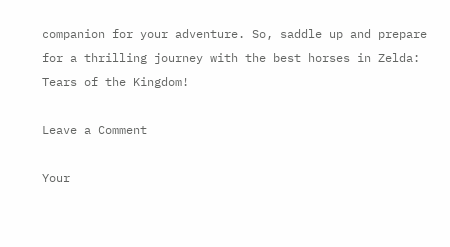companion for your adventure. So, saddle up and prepare for a thrilling journey with the best horses in Zelda: Tears of the Kingdom!

Leave a Comment

Your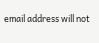email address will not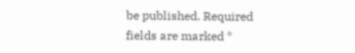be published. Required fields are marked *